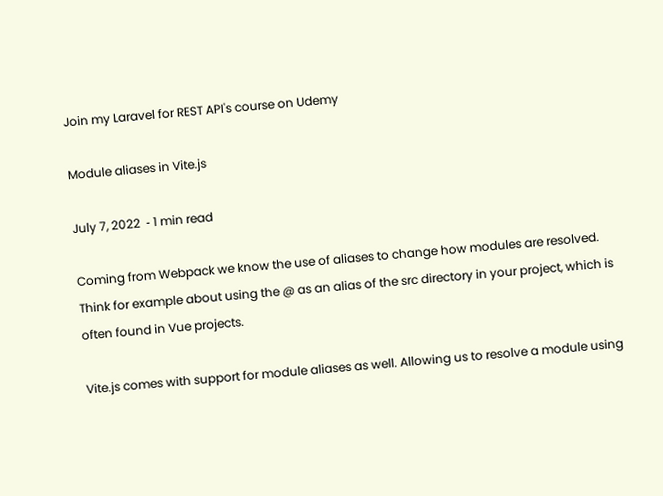Join my Laravel for REST API's course on Udemy

Module aliases in Vite.js

July 7, 2022  ‐ 1 min read

Coming from Webpack we know the use of aliases to change how modules are resolved. Think for example about using the @ as an alias of the src directory in your project, which is often found in Vue projects.

Vite.js comes with support for module aliases as well. Allowing us to resolve a module using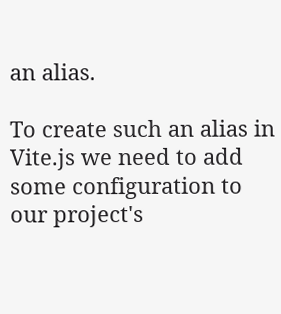an alias.

To create such an alias in Vite.js we need to add some configuration to our project's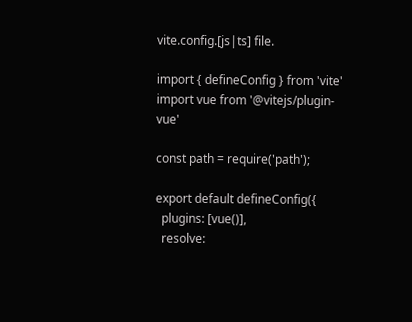vite.config.[js|ts] file.

import { defineConfig } from 'vite'
import vue from '@vitejs/plugin-vue'

const path = require('path');

export default defineConfig({
  plugins: [vue()],
  resolve: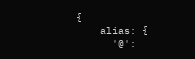{
    alias: {
      '@':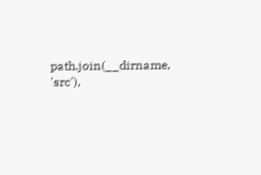path.join(__dirname, 'src'),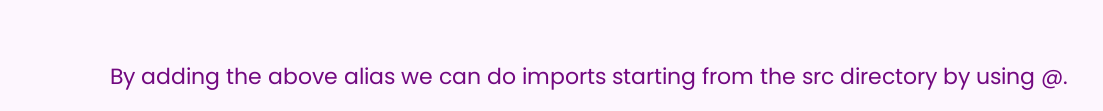By adding the above alias we can do imports starting from the src directory by using @.